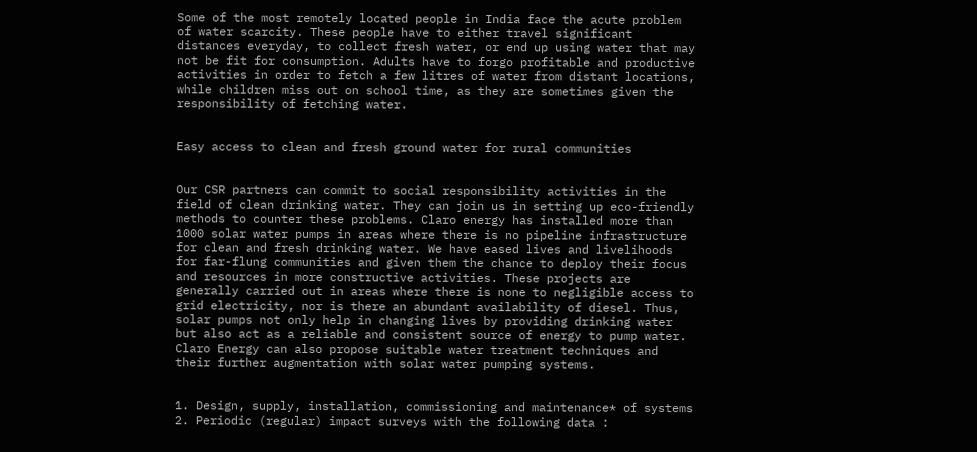Some of the most remotely located people in India face the acute problem of water scarcity. These people have to either travel significant distances everyday, to collect fresh water, or end up using water that may not be fit for consumption. Adults have to forgo profitable and productive activities in order to fetch a few litres of water from distant locations, while children miss out on school time, as they are sometimes given the responsibility of fetching water.


Easy access to clean and fresh ground water for rural communities


Our CSR partners can commit to social responsibility activities in the field of clean drinking water. They can join us in setting up eco-friendly methods to counter these problems. Claro energy has installed more than 1000 solar water pumps in areas where there is no pipeline infrastructure for clean and fresh drinking water. We have eased lives and livelihoods for far-flung communities and given them the chance to deploy their focus and resources in more constructive activities. These projects are generally carried out in areas where there is none to negligible access to grid electricity, nor is there an abundant availability of diesel. Thus, solar pumps not only help in changing lives by providing drinking water but also act as a reliable and consistent source of energy to pump water. Claro Energy can also propose suitable water treatment techniques and their further augmentation with solar water pumping systems.


1. Design, supply, installation, commissioning and maintenance* of systems
2. Periodic (regular) impact surveys with the following data :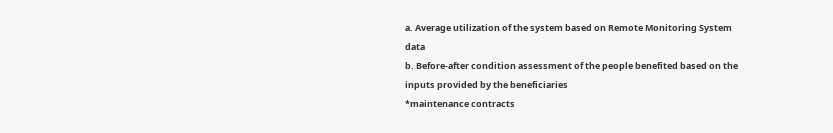a. Average utilization of the system based on Remote Monitoring System data
b. Before-after condition assessment of the people benefited based on the inputs provided by the beneficiaries
*maintenance contracts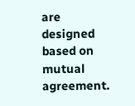are designed based on mutual agreement.